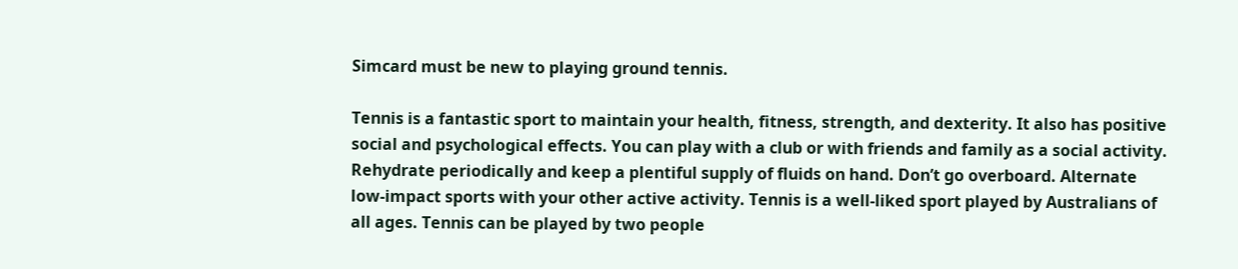Simcard must be new to playing ground tennis.

Tennis is a fantastic sport to maintain your health, fitness, strength, and dexterity. It also has positive social and psychological effects. You can play with a club or with friends and family as a social activity. Rehydrate periodically and keep a plentiful supply of fluids on hand. Don’t go overboard. Alternate low-impact sports with your other active activity. Tennis is a well-liked sport played by Australians of all ages. Tennis can be played by two people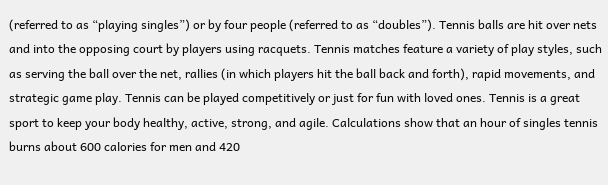(referred to as “playing singles”) or by four people (referred to as “doubles”). Tennis balls are hit over nets and into the opposing court by players using racquets. Tennis matches feature a variety of play styles, such as serving the ball over the net, rallies (in which players hit the ball back and forth), rapid movements, and strategic game play. Tennis can be played competitively or just for fun with loved ones. Tennis is a great sport to keep your body healthy, active, strong, and agile. Calculations show that an hour of singles tennis burns about 600 calories for men and 420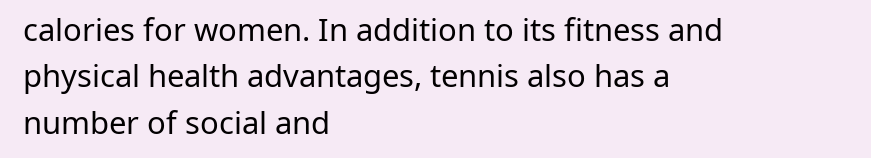calories for women. In addition to its fitness and physical health advantages, tennis also has a number of social and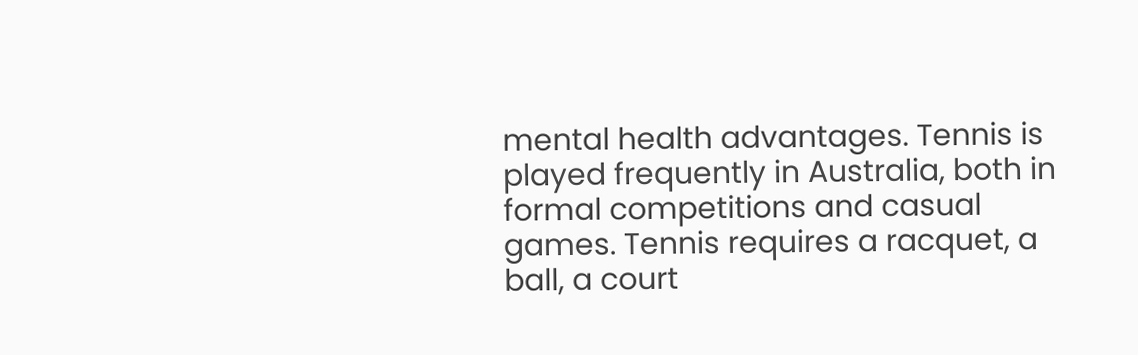mental health advantages. Tennis is played frequently in Australia, both in formal competitions and casual games. Tennis requires a racquet, a ball, a court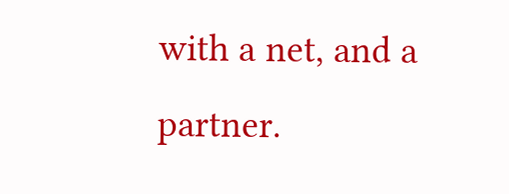with a net, and a partner.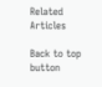Related Articles

Back to top button